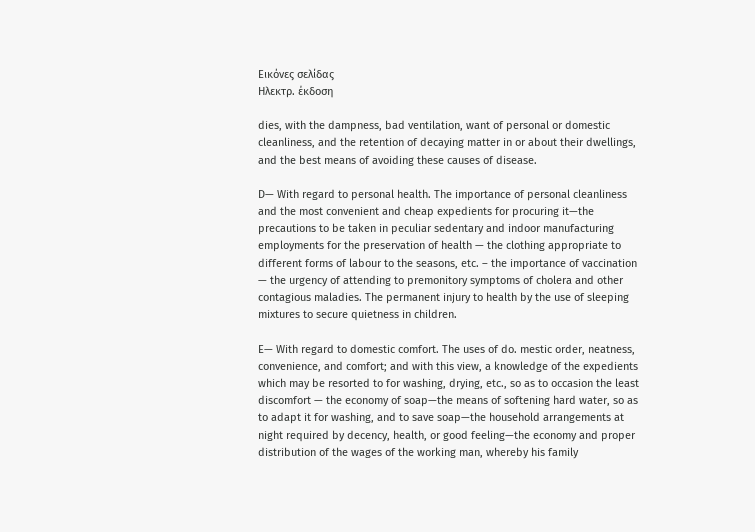Εικόνες σελίδας
Ηλεκτρ. έκδοση

dies, with the dampness, bad ventilation, want of personal or domestic cleanliness, and the retention of decaying matter in or about their dwellings, and the best means of avoiding these causes of disease.

D— With regard to personal health. The importance of personal cleanliness and the most convenient and cheap expedients for procuring it—the precautions to be taken in peculiar sedentary and indoor manufacturing employments for the preservation of health — the clothing appropriate to different forms of labour to the seasons, etc. – the importance of vaccination — the urgency of attending to premonitory symptoms of cholera and other contagious maladies. The permanent injury to health by the use of sleeping mixtures to secure quietness in children.

E— With regard to domestic comfort. The uses of do. mestic order, neatness, convenience, and comfort; and with this view, a knowledge of the expedients which may be resorted to for washing, drying, etc., so as to occasion the least discomfort — the economy of soap—the means of softening hard water, so as to adapt it for washing, and to save soap—the household arrangements at night required by decency, health, or good feeling—the economy and proper distribution of the wages of the working man, whereby his family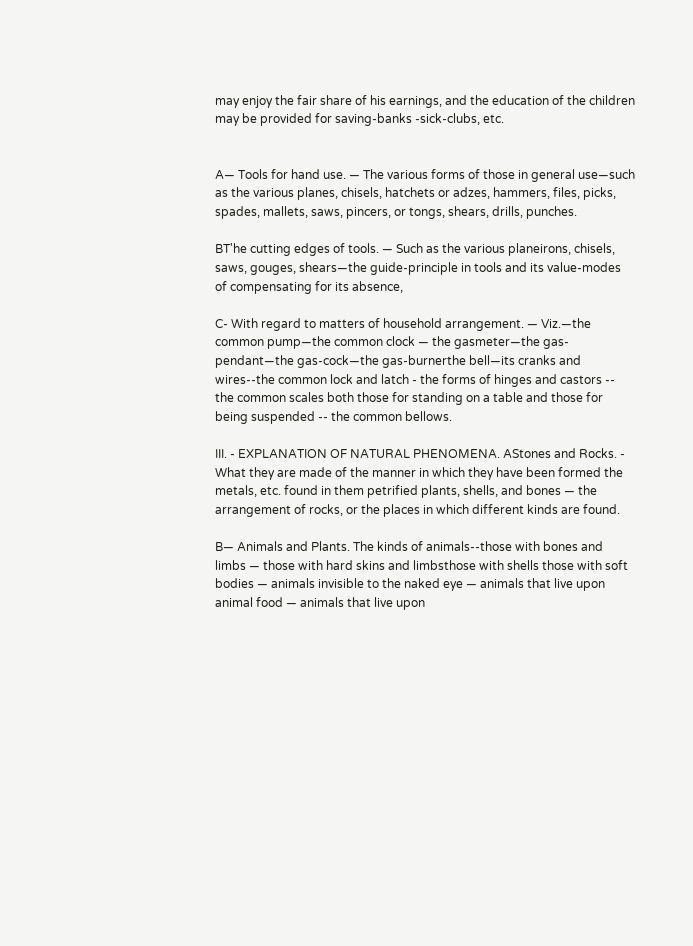may enjoy the fair share of his earnings, and the education of the children may be provided for saving-banks -sick-clubs, etc.


A— Tools for hand use. — The various forms of those in general use—such as the various planes, chisels, hatchets or adzes, hammers, files, picks, spades, mallets, saws, pincers, or tongs, shears, drills, punches.

BT'he cutting edges of tools. — Such as the various planeirons, chisels, saws, gouges, shears—the guide-principle in tools and its value-modes of compensating for its absence,

C- With regard to matters of household arrangement. — Viz.—the common pump—the common clock — the gasmeter—the gas-pendant—the gas-cock—the gas-burnerthe bell—its cranks and wires--the common lock and latch - the forms of hinges and castors -- the common scales both those for standing on a table and those for being suspended -- the common bellows.

III. - EXPLANATION OF NATURAL PHENOMENA. AStones and Rocks. - What they are made of the manner in which they have been formed the metals, etc. found in them petrified plants, shells, and bones — the arrangement of rocks, or the places in which different kinds are found.

B— Animals and Plants. The kinds of animals--those with bones and limbs — those with hard skins and limbsthose with shells those with soft bodies — animals invisible to the naked eye — animals that live upon animal food — animals that live upon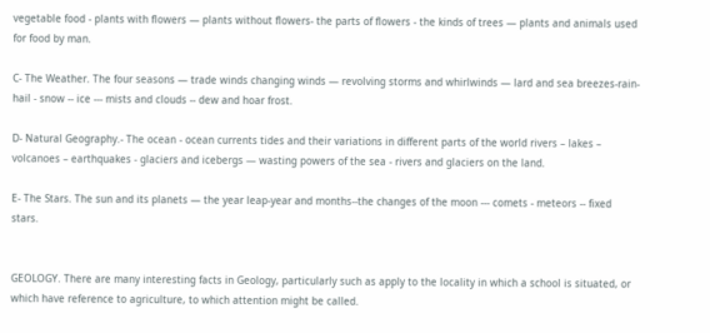vegetable food - plants with flowers — plants without flowers- the parts of flowers - the kinds of trees — plants and animals used for food by man.

C- The Weather. The four seasons — trade winds changing winds — revolving storms and whirlwinds — lard and sea breezes-rain-hail - snow -- ice --- mists and clouds -- dew and hoar frost.

D- Natural Geography.- The ocean - ocean currents tides and their variations in different parts of the world rivers – lakes – volcanoes – earthquakes - glaciers and icebergs — wasting powers of the sea - rivers and glaciers on the land.

E- The Stars. The sun and its planets — the year leap-year and months--the changes of the moon --- comets - meteors -- fixed stars.


GEOLOGY. There are many interesting facts in Geology, particularly such as apply to the locality in which a school is situated, or which have reference to agriculture, to which attention might be called.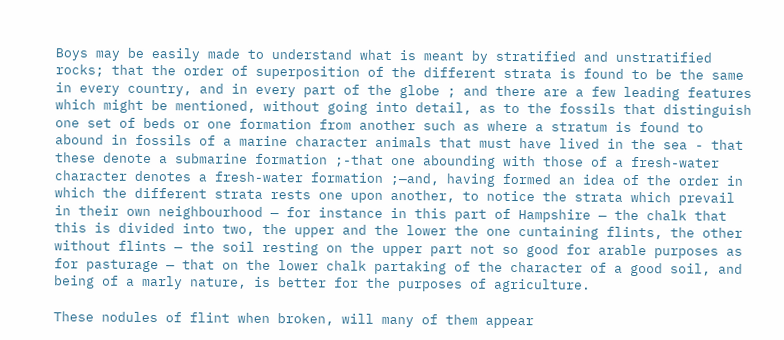Boys may be easily made to understand what is meant by stratified and unstratified rocks; that the order of superposition of the different strata is found to be the same in every country, and in every part of the globe ; and there are a few leading features which might be mentioned, without going into detail, as to the fossils that distinguish one set of beds or one formation from another such as where a stratum is found to abound in fossils of a marine character animals that must have lived in the sea - that these denote a submarine formation ;-that one abounding with those of a fresh-water character denotes a fresh-water formation ;—and, having formed an idea of the order in which the different strata rests one upon another, to notice the strata which prevail in their own neighbourhood — for instance in this part of Hampshire — the chalk that this is divided into two, the upper and the lower the one cuntaining flints, the other without flints — the soil resting on the upper part not so good for arable purposes as for pasturage — that on the lower chalk partaking of the character of a good soil, and being of a marly nature, is better for the purposes of agriculture.

These nodules of flint when broken, will many of them appear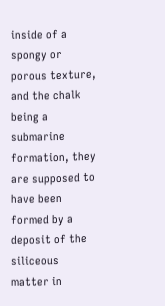inside of a spongy or porous texture, and the chalk being a submarine formation, they are supposed to have been formed by a deposit of the siliceous matter in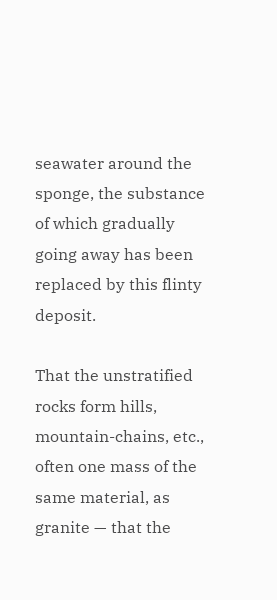seawater around the sponge, the substance of which gradually going away has been replaced by this flinty deposit.

That the unstratified rocks form hills, mountain-chains, etc., often one mass of the same material, as granite — that the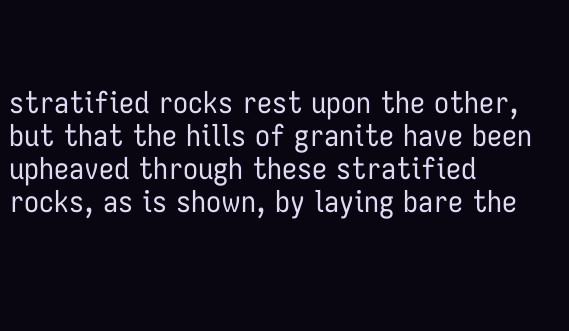stratified rocks rest upon the other, but that the hills of granite have been upheaved through these stratified rocks, as is shown, by laying bare the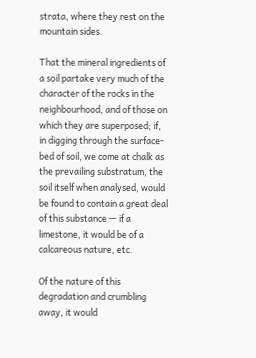strata, where they rest on the mountain sides.

That the mineral ingredients of a soil partake very much of the character of the rocks in the neighbourhood, and of those on which they are superposed; if, in digging through the surface-bed of soil, we come at chalk as the prevailing substratum, the soil itself when analysed, would be found to contain a great deal of this substance — if a limestone, it would be of a calcareous nature, etc.

Of the nature of this degradation and crumbling away, it would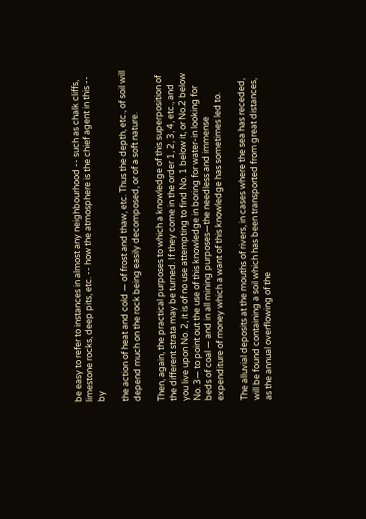be easy to refer to instances in almost any neighbourhood -- such as chalk cliffs, limestone rocks, deep pits, etc. -- how the atmosphere is the chief agent in this -- by

the action of heat and cold — of frost and thaw, etc. Thus the depth, etc., of soil will depend much on the rock being easily decomposed, or of a soft nature.

Then, again, the practical purposes to which a knowledge of this superposition of the different strata may be turned. If they come in the order 1, 2, 3, 4, etc., and you live upon No. 2, it is of no use attempting to find No. 1 below it, or No.2 below No. 3— to point out the use of this knowledge in boring for water-in looking for beds of coal — and in all mining purposes—the needless and immense expenditure of money which a want of this knowledge has sometimes led to.

The alluvial deposits at the mouths of rivers, in cases where the sea has receded, will be found containing a soil which has been transported from great distances, as the annual overflowing of the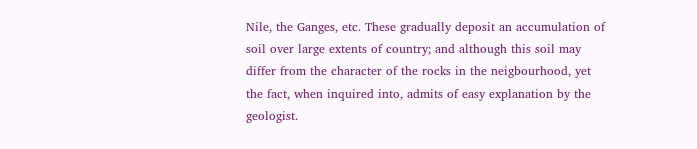Nile, the Ganges, etc. These gradually deposit an accumulation of soil over large extents of country; and although this soil may differ from the character of the rocks in the neigbourhood, yet the fact, when inquired into, admits of easy explanation by the geologist.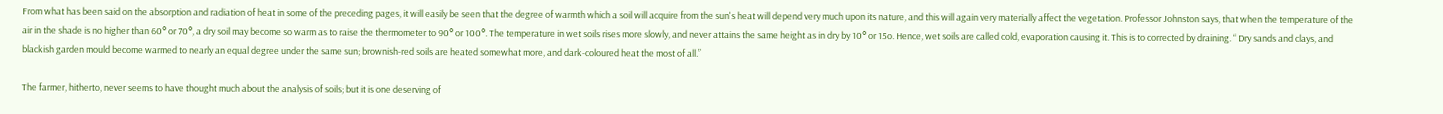From what has been said on the absorption and radiation of heat in some of the preceding pages, it will easily be seen that the degree of warmth which a soil will acquire from the sun's heat will depend very much upon its nature, and this will again very materially affect the vegetation. Professor Johnston says, that when the temperature of the air in the shade is no higher than 60° or 70°, a dry soil may become so warm as to raise the thermometer to 90° or 100°. The temperature in wet soils rises more slowly, and never attains the same height as in dry by 10° or 15o. Hence, wet soils are called cold, evaporation causing it. This is to corrected by draining. “ Dry sands and clays, and blackish garden mould become warmed to nearly an equal degree under the same sun; brownish-red soils are heated somewhat more, and dark-coloured heat the most of all.”

The farmer, hitherto, never seems to have thought much about the analysis of soils; but it is one deserving of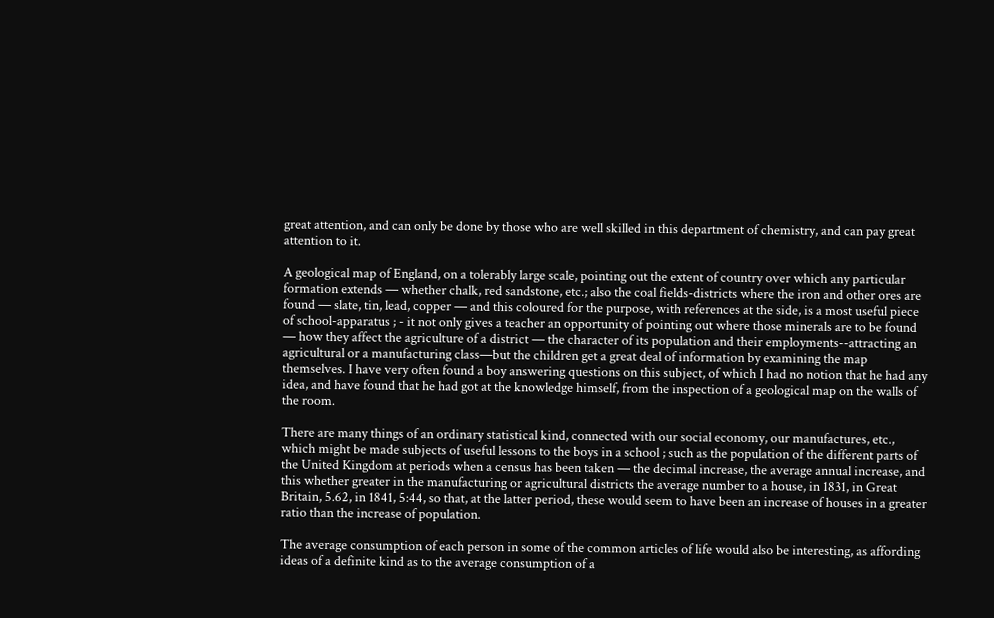great attention, and can only be done by those who are well skilled in this department of chemistry, and can pay great attention to it.

A geological map of England, on a tolerably large scale, pointing out the extent of country over which any particular formation extends — whether chalk, red sandstone, etc.; also the coal fields-districts where the iron and other ores are found — slate, tin, lead, copper — and this coloured for the purpose, with references at the side, is a most useful piece of school-apparatus ; - it not only gives a teacher an opportunity of pointing out where those minerals are to be found — how they affect the agriculture of a district — the character of its population and their employments--attracting an agricultural or a manufacturing class—but the children get a great deal of information by examining the map themselves. I have very often found a boy answering questions on this subject, of which I had no notion that he had any idea, and have found that he had got at the knowledge himself, from the inspection of a geological map on the walls of the room.

There are many things of an ordinary statistical kind, connected with our social economy, our manufactures, etc., which might be made subjects of useful lessons to the boys in a school ; such as the population of the different parts of the United Kingdom at periods when a census has been taken — the decimal increase, the average annual increase, and this whether greater in the manufacturing or agricultural districts the average number to a house, in 1831, in Great Britain, 5.62, in 1841, 5:44, so that, at the latter period, these would seem to have been an increase of houses in a greater ratio than the increase of population.

The average consumption of each person in some of the common articles of life would also be interesting, as affording ideas of a definite kind as to the average consumption of a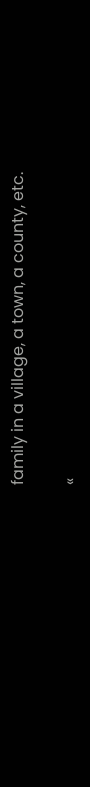family in a village, a town, a county, etc.

«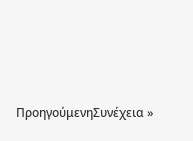ΠροηγούμενηΣυνέχεια »